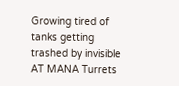Growing tired of tanks getting trashed by invisible AT MANA Turrets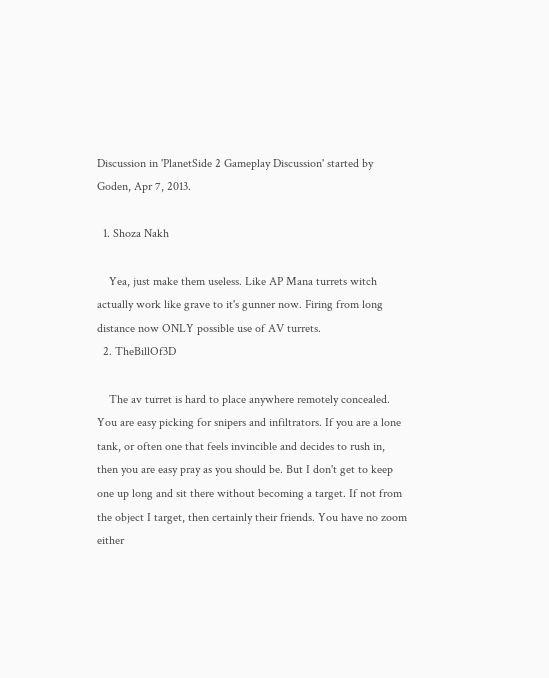Discussion in 'PlanetSide 2 Gameplay Discussion' started by Goden, Apr 7, 2013.

  1. Shoza Nakh

    Yea, just make them useless. Like AP Mana turrets witch actually work like grave to it's gunner now. Firing from long distance now ONLY possible use of AV turrets.
  2. TheBillOf3D

    The av turret is hard to place anywhere remotely concealed. You are easy picking for snipers and infiltrators. If you are a lone tank, or often one that feels invincible and decides to rush in, then you are easy pray as you should be. But I don't get to keep one up long and sit there without becoming a target. If not from the object I target, then certainly their friends. You have no zoom either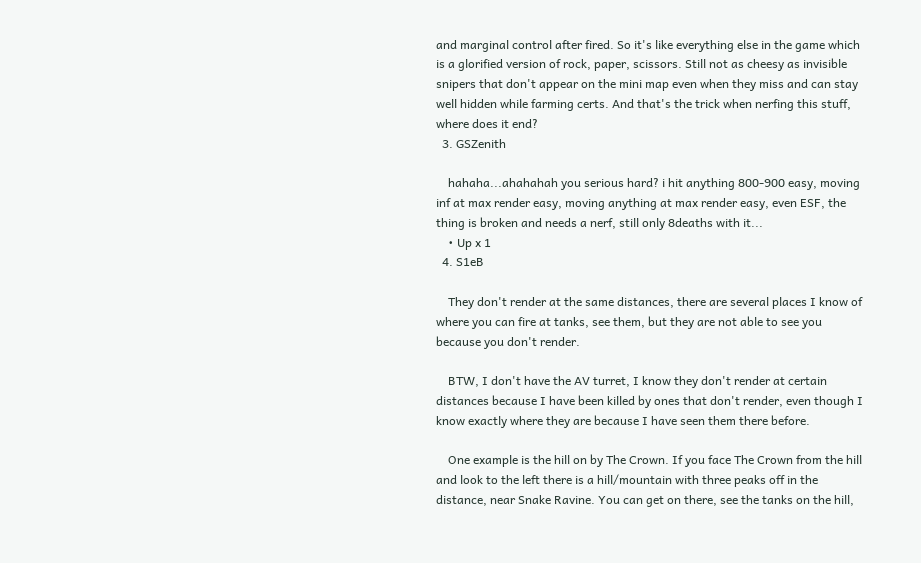and marginal control after fired. So it's like everything else in the game which is a glorified version of rock, paper, scissors. Still not as cheesy as invisible snipers that don't appear on the mini map even when they miss and can stay well hidden while farming certs. And that's the trick when nerfing this stuff, where does it end?
  3. GSZenith

    hahaha...ahahahah you serious hard? i hit anything 800-900 easy, moving inf at max render easy, moving anything at max render easy, even ESF, the thing is broken and needs a nerf, still only 8deaths with it...
    • Up x 1
  4. S1eB

    They don't render at the same distances, there are several places I know of where you can fire at tanks, see them, but they are not able to see you because you don't render.

    BTW, I don't have the AV turret, I know they don't render at certain distances because I have been killed by ones that don't render, even though I know exactly where they are because I have seen them there before.

    One example is the hill on by The Crown. If you face The Crown from the hill and look to the left there is a hill/mountain with three peaks off in the distance, near Snake Ravine. You can get on there, see the tanks on the hill,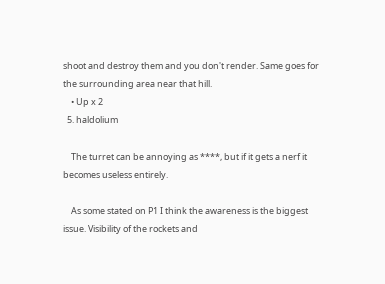shoot and destroy them and you don't render. Same goes for the surrounding area near that hill.
    • Up x 2
  5. haldolium

    The turret can be annoying as ****, but if it gets a nerf it becomes useless entirely.

    As some stated on P1 I think the awareness is the biggest issue. Visibility of the rockets and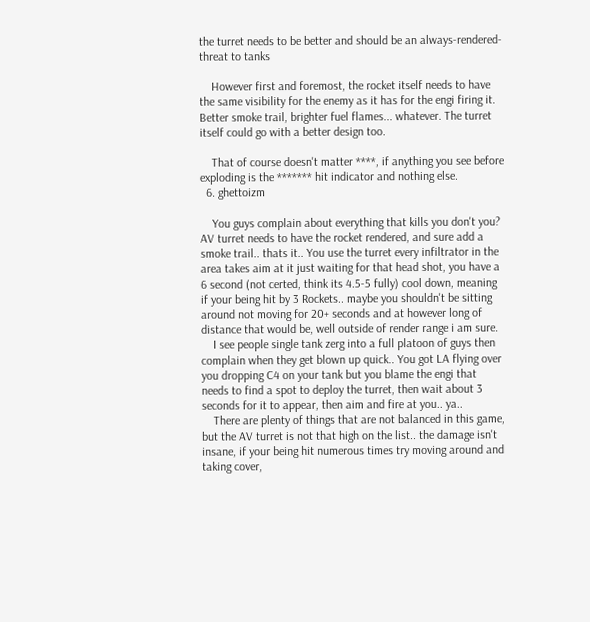the turret needs to be better and should be an always-rendered-threat to tanks

    However first and foremost, the rocket itself needs to have the same visibility for the enemy as it has for the engi firing it. Better smoke trail, brighter fuel flames... whatever. The turret itself could go with a better design too.

    That of course doesn't matter ****, if anything you see before exploding is the ******* hit indicator and nothing else.
  6. ghettoizm

    You guys complain about everything that kills you don't you? AV turret needs to have the rocket rendered, and sure add a smoke trail.. thats it.. You use the turret every infiltrator in the area takes aim at it just waiting for that head shot, you have a 6 second (not certed, think its 4.5-5 fully) cool down, meaning if your being hit by 3 Rockets.. maybe you shouldn't be sitting around not moving for 20+ seconds and at however long of distance that would be, well outside of render range i am sure.
    I see people single tank zerg into a full platoon of guys then complain when they get blown up quick.. You got LA flying over you dropping C4 on your tank but you blame the engi that needs to find a spot to deploy the turret, then wait about 3 seconds for it to appear, then aim and fire at you.. ya..
    There are plenty of things that are not balanced in this game, but the AV turret is not that high on the list.. the damage isn't insane, if your being hit numerous times try moving around and taking cover,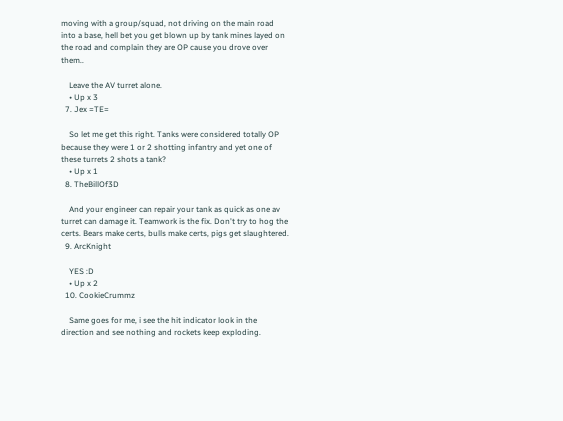moving with a group/squad, not driving on the main road into a base, hell bet you get blown up by tank mines layed on the road and complain they are OP cause you drove over them..

    Leave the AV turret alone.
    • Up x 3
  7. Jex =TE=

    So let me get this right. Tanks were considered totally OP because they were 1 or 2 shotting infantry and yet one of these turrets 2 shots a tank?
    • Up x 1
  8. TheBillOf3D

    And your engineer can repair your tank as quick as one av turret can damage it. Teamwork is the fix. Don't try to hog the certs. Bears make certs, bulls make certs, pigs get slaughtered.
  9. ArcKnight

    YES :D
    • Up x 2
  10. CookieCrummz

    Same goes for me, i see the hit indicator look in the direction and see nothing and rockets keep exploding.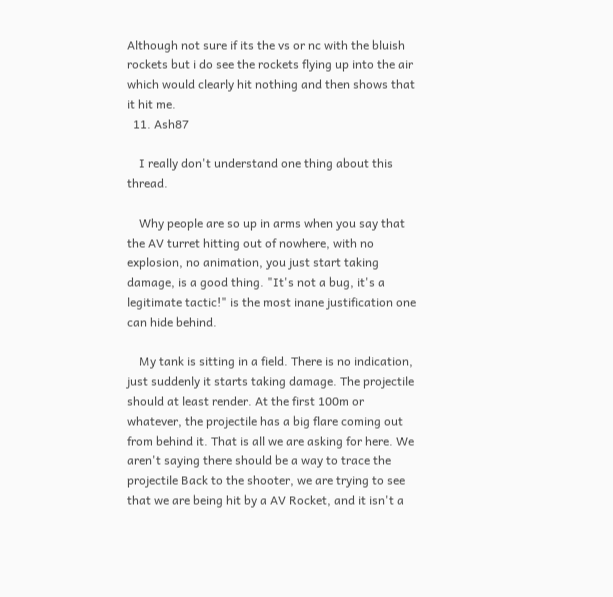Although not sure if its the vs or nc with the bluish rockets but i do see the rockets flying up into the air which would clearly hit nothing and then shows that it hit me.
  11. Ash87

    I really don't understand one thing about this thread.

    Why people are so up in arms when you say that the AV turret hitting out of nowhere, with no explosion, no animation, you just start taking damage, is a good thing. "It's not a bug, it's a legitimate tactic!" is the most inane justification one can hide behind.

    My tank is sitting in a field. There is no indication, just suddenly it starts taking damage. The projectile should at least render. At the first 100m or whatever, the projectile has a big flare coming out from behind it. That is all we are asking for here. We aren't saying there should be a way to trace the projectile Back to the shooter, we are trying to see that we are being hit by a AV Rocket, and it isn't a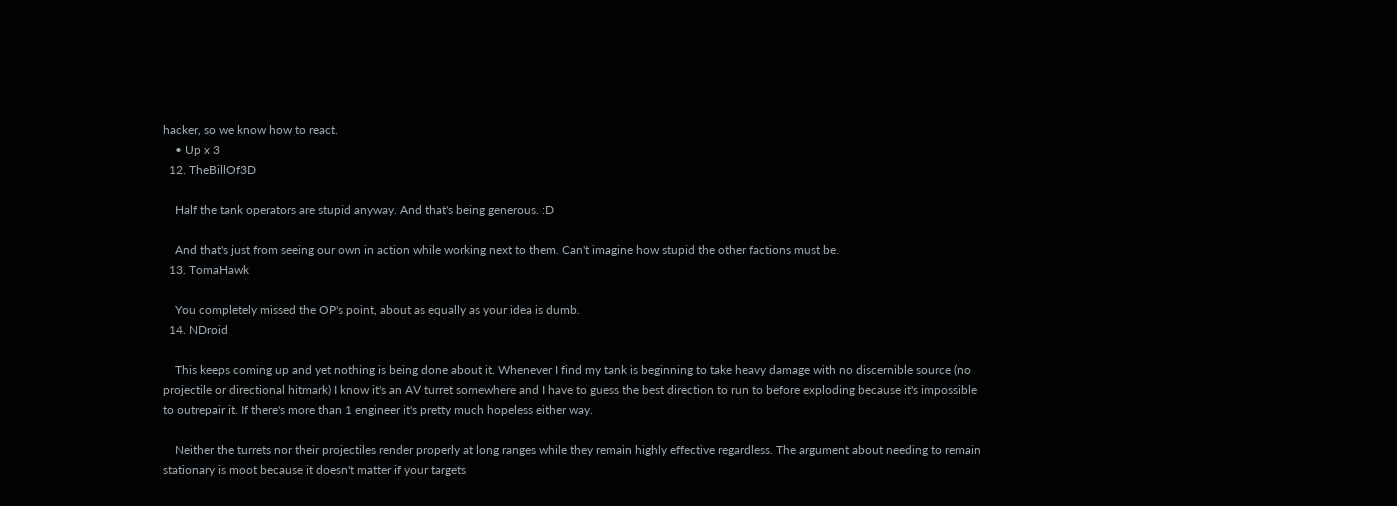hacker, so we know how to react.
    • Up x 3
  12. TheBillOf3D

    Half the tank operators are stupid anyway. And that's being generous. :D

    And that's just from seeing our own in action while working next to them. Can't imagine how stupid the other factions must be.
  13. TomaHawk

    You completely missed the OP's point, about as equally as your idea is dumb.
  14. NDroid

    This keeps coming up and yet nothing is being done about it. Whenever I find my tank is beginning to take heavy damage with no discernible source (no projectile or directional hitmark) I know it's an AV turret somewhere and I have to guess the best direction to run to before exploding because it's impossible to outrepair it. If there's more than 1 engineer it's pretty much hopeless either way.

    Neither the turrets nor their projectiles render properly at long ranges while they remain highly effective regardless. The argument about needing to remain stationary is moot because it doesn't matter if your targets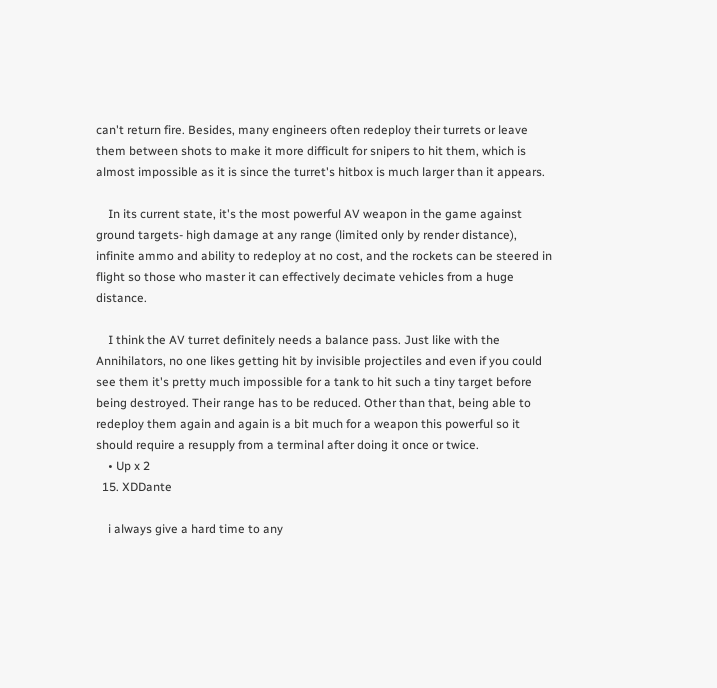can't return fire. Besides, many engineers often redeploy their turrets or leave them between shots to make it more difficult for snipers to hit them, which is almost impossible as it is since the turret's hitbox is much larger than it appears.

    In its current state, it's the most powerful AV weapon in the game against ground targets- high damage at any range (limited only by render distance), infinite ammo and ability to redeploy at no cost, and the rockets can be steered in flight so those who master it can effectively decimate vehicles from a huge distance.

    I think the AV turret definitely needs a balance pass. Just like with the Annihilators, no one likes getting hit by invisible projectiles and even if you could see them it's pretty much impossible for a tank to hit such a tiny target before being destroyed. Their range has to be reduced. Other than that, being able to redeploy them again and again is a bit much for a weapon this powerful so it should require a resupply from a terminal after doing it once or twice.
    • Up x 2
  15. XDDante

    i always give a hard time to any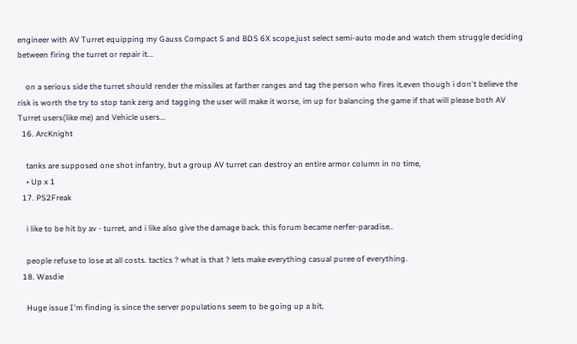engineer with AV Turret equipping my Gauss Compact S and BDS 6X scope,just select semi-auto mode and watch them struggle deciding between firing the turret or repair it...

    on a serious side the turret should render the missiles at farther ranges and tag the person who fires it,even though i don't believe the risk is worth the try to stop tank zerg and tagging the user will make it worse, im up for balancing the game if that will please both AV Turret users(like me) and Vehicle users...
  16. ArcKnight

    tanks are supposed one shot infantry, but a group AV turret can destroy an entire armor column in no time,
    • Up x 1
  17. PS2Freak

    i like to be hit by av - turret, and i like also give the damage back. this forum became nerfer-paradise..

    people refuse to lose at all costs. tactics ? what is that ? lets make everything casual puree of everything.
  18. Wasdie

    Huge issue I'm finding is since the server populations seem to be going up a bit,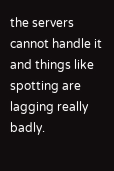the servers cannot handle it and things like spotting are lagging really badly.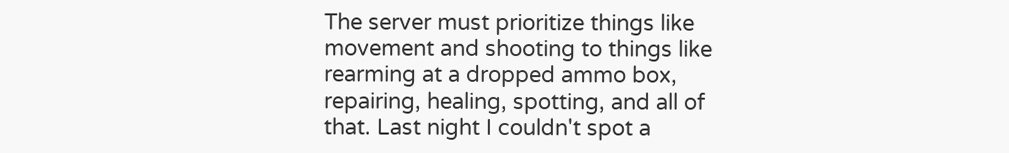The server must prioritize things like movement and shooting to things like rearming at a dropped ammo box, repairing, healing, spotting, and all of that. Last night I couldn't spot a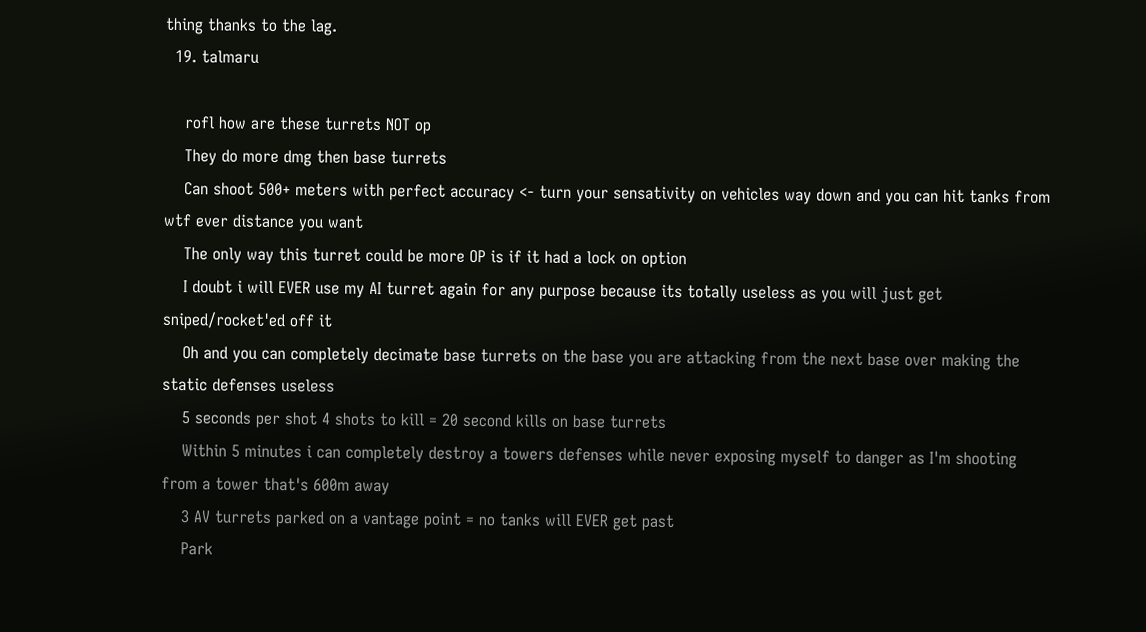thing thanks to the lag.
  19. talmaru

    rofl how are these turrets NOT op
    They do more dmg then base turrets
    Can shoot 500+ meters with perfect accuracy <- turn your sensativity on vehicles way down and you can hit tanks from wtf ever distance you want
    The only way this turret could be more OP is if it had a lock on option
    I doubt i will EVER use my AI turret again for any purpose because its totally useless as you will just get sniped/rocket'ed off it
    Oh and you can completely decimate base turrets on the base you are attacking from the next base over making the static defenses useless
    5 seconds per shot 4 shots to kill = 20 second kills on base turrets
    Within 5 minutes i can completely destroy a towers defenses while never exposing myself to danger as I'm shooting from a tower that's 600m away
    3 AV turrets parked on a vantage point = no tanks will EVER get past
    Park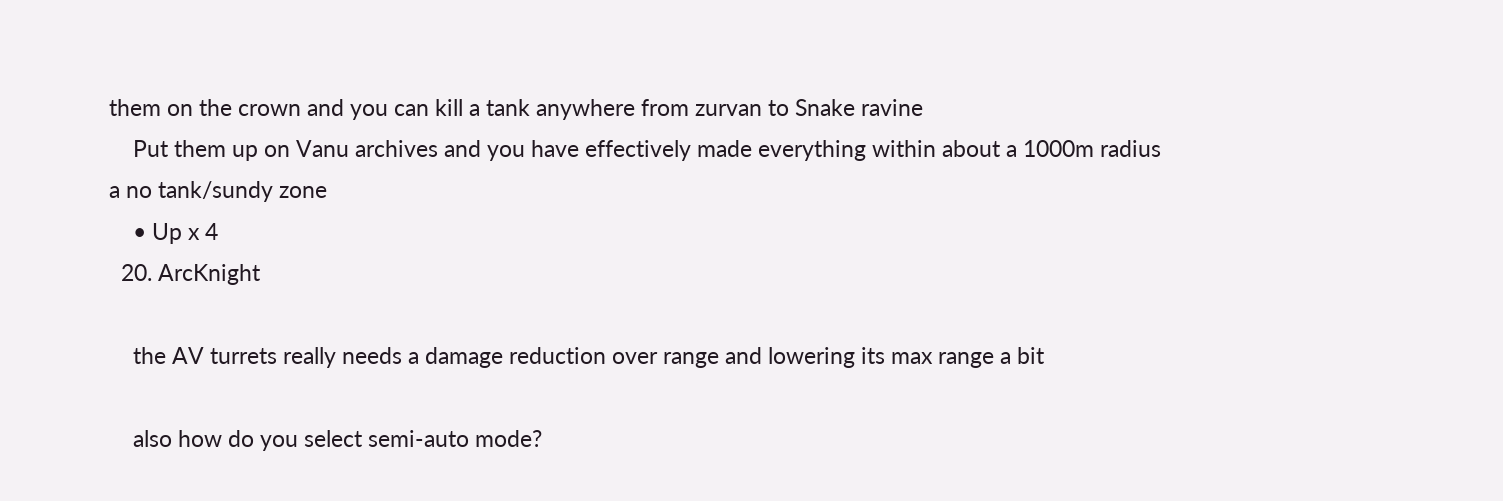them on the crown and you can kill a tank anywhere from zurvan to Snake ravine
    Put them up on Vanu archives and you have effectively made everything within about a 1000m radius a no tank/sundy zone
    • Up x 4
  20. ArcKnight

    the AV turrets really needs a damage reduction over range and lowering its max range a bit

    also how do you select semi-auto mode?